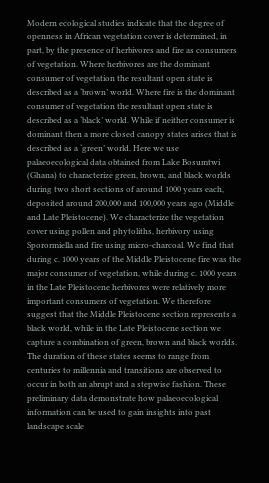Modern ecological studies indicate that the degree of openness in African vegetation cover is determined, in part, by the presence of herbivores and fire as consumers of vegetation. Where herbivores are the dominant consumer of vegetation the resultant open state is described as a ‘brown’ world. Where fire is the dominant consumer of vegetation the resultant open state is described as a ‘black’ world. While if neither consumer is dominant then a more closed canopy states arises that is described as a ‘green’ world. Here we use palaeoecological data obtained from Lake Bosumtwi (Ghana) to characterize green, brown, and black worlds during two short sections of around 1000 years each, deposited around 200,000 and 100,000 years ago (Middle and Late Pleistocene). We characterize the vegetation cover using pollen and phytoliths, herbivory using Sporormiella and fire using micro-charcoal. We find that during c. 1000 years of the Middle Pleistocene fire was the major consumer of vegetation, while during c. 1000 years in the Late Pleistocene herbivores were relatively more important consumers of vegetation. We therefore suggest that the Middle Pleistocene section represents a black world, while in the Late Pleistocene section we capture a combination of green, brown and black worlds. The duration of these states seems to range from centuries to millennia and transitions are observed to occur in both an abrupt and a stepwise fashion. These preliminary data demonstrate how palaeoecological information can be used to gain insights into past landscape scale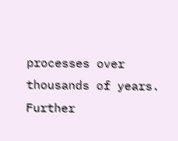processes over thousands of years. Further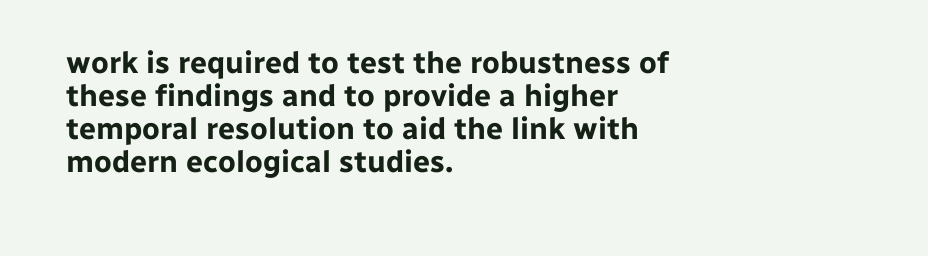work is required to test the robustness of these findings and to provide a higher temporal resolution to aid the link with modern ecological studies.